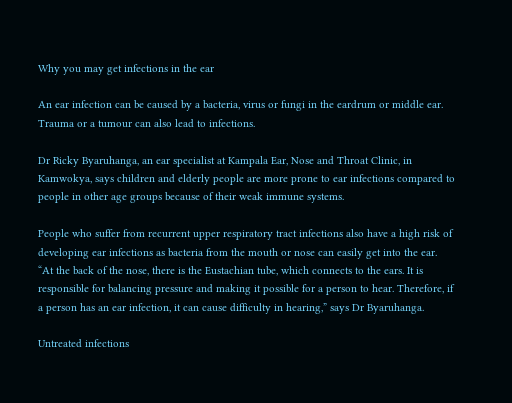Why you may get infections in the ear

An ear infection can be caused by a bacteria, virus or fungi in the eardrum or middle ear. Trauma or a tumour can also lead to infections.

Dr Ricky Byaruhanga, an ear specialist at Kampala Ear, Nose and Throat Clinic, in Kamwokya, says children and elderly people are more prone to ear infections compared to people in other age groups because of their weak immune systems.

People who suffer from recurrent upper respiratory tract infections also have a high risk of developing ear infections as bacteria from the mouth or nose can easily get into the ear.
“At the back of the nose, there is the Eustachian tube, which connects to the ears. It is responsible for balancing pressure and making it possible for a person to hear. Therefore, if a person has an ear infection, it can cause difficulty in hearing,” says Dr Byaruhanga.

Untreated infections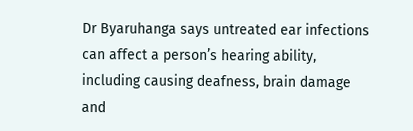Dr Byaruhanga says untreated ear infections can affect a person’s hearing ability, including causing deafness, brain damage and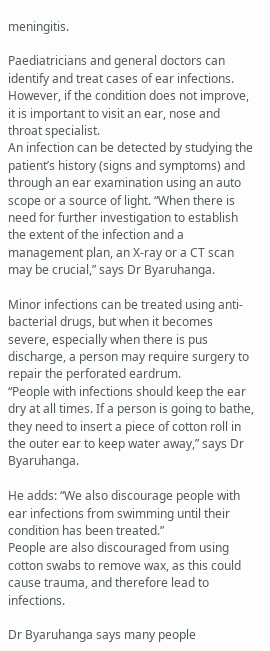meningitis.

Paediatricians and general doctors can identify and treat cases of ear infections. However, if the condition does not improve, it is important to visit an ear, nose and throat specialist.
An infection can be detected by studying the patient’s history (signs and symptoms) and through an ear examination using an auto scope or a source of light. “When there is need for further investigation to establish the extent of the infection and a management plan, an X-ray or a CT scan may be crucial,” says Dr Byaruhanga.

Minor infections can be treated using anti-bacterial drugs, but when it becomes severe, especially when there is pus discharge, a person may require surgery to repair the perforated eardrum.
“People with infections should keep the ear dry at all times. If a person is going to bathe, they need to insert a piece of cotton roll in the outer ear to keep water away,” says Dr Byaruhanga.

He adds: “We also discourage people with ear infections from swimming until their condition has been treated.”
People are also discouraged from using cotton swabs to remove wax, as this could cause trauma, and therefore lead to infections.

Dr Byaruhanga says many people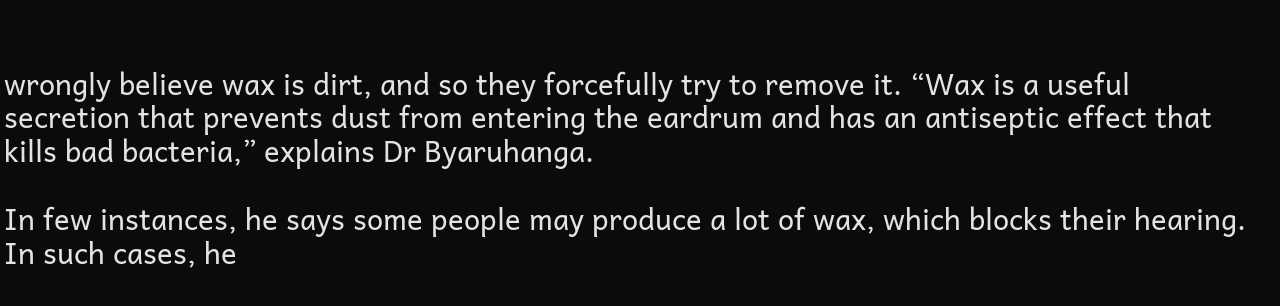wrongly believe wax is dirt, and so they forcefully try to remove it. “Wax is a useful secretion that prevents dust from entering the eardrum and has an antiseptic effect that kills bad bacteria,” explains Dr Byaruhanga.

In few instances, he says some people may produce a lot of wax, which blocks their hearing. In such cases, he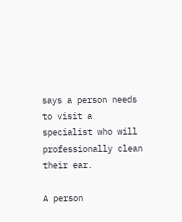says a person needs to visit a specialist who will professionally clean their ear.

A person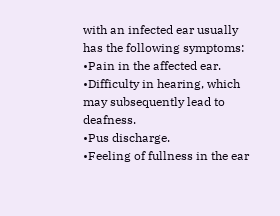with an infected ear usually has the following symptoms:
•Pain in the affected ear.
•Difficulty in hearing, which may subsequently lead to deafness.
•Pus discharge.
•Feeling of fullness in the ear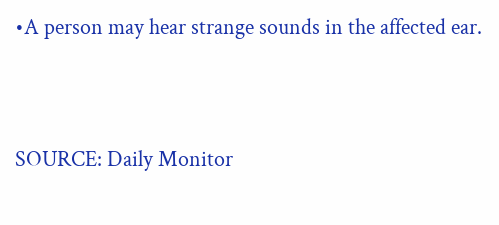•A person may hear strange sounds in the affected ear.


SOURCE: Daily Monitor